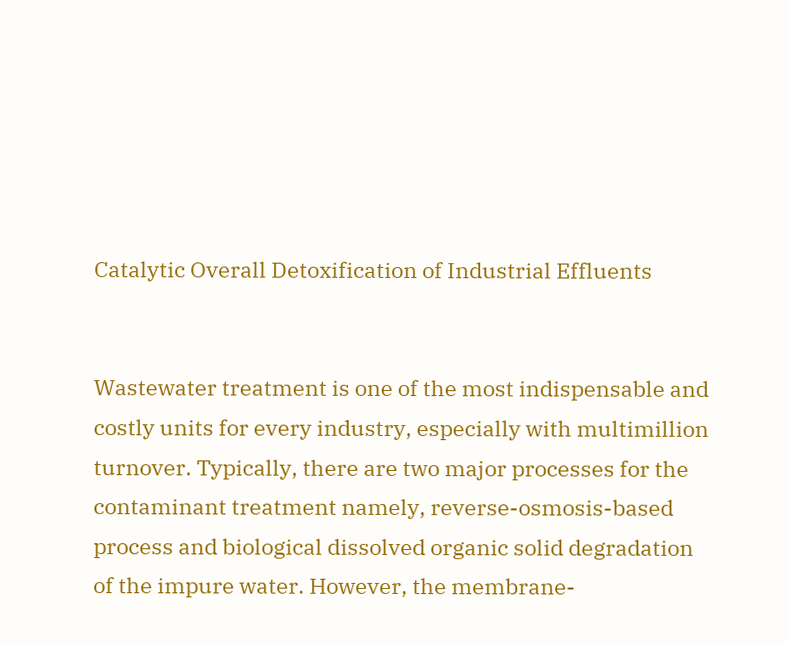Catalytic Overall Detoxification of Industrial Effluents


Wastewater treatment is one of the most indispensable and costly units for every industry, especially with multimillion turnover. Typically, there are two major processes for the contaminant treatment namely, reverse-osmosis-based process and biological dissolved organic solid degradation of the impure water. However, the membrane-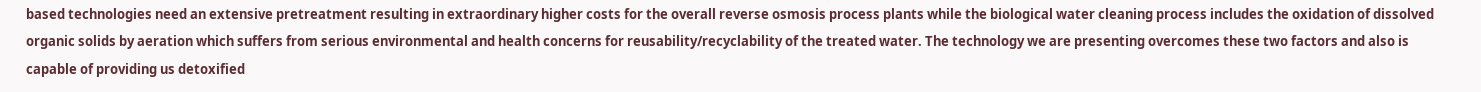based technologies need an extensive pretreatment resulting in extraordinary higher costs for the overall reverse osmosis process plants while the biological water cleaning process includes the oxidation of dissolved organic solids by aeration which suffers from serious environmental and health concerns for reusability/recyclability of the treated water. The technology we are presenting overcomes these two factors and also is capable of providing us detoxified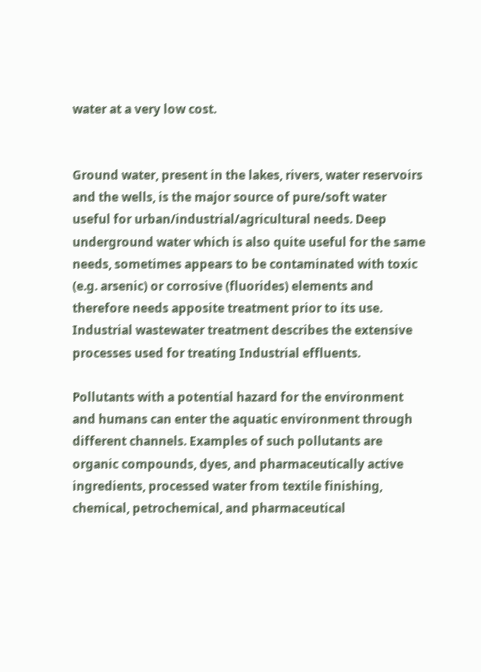water at a very low cost.


Ground water, present in the lakes, rivers, water reservoirs and the wells, is the major source of pure/soft water useful for urban/industrial/agricultural needs. Deep underground water which is also quite useful for the same needs, sometimes appears to be contaminated with toxic (e.g. arsenic) or corrosive (fluorides) elements and therefore needs apposite treatment prior to its use. Industrial wastewater treatment describes the extensive processes used for treating Industrial effluents.

Pollutants with a potential hazard for the environment and humans can enter the aquatic environment through different channels. Examples of such pollutants are organic compounds, dyes, and pharmaceutically active ingredients, processed water from textile finishing, chemical, petrochemical, and pharmaceutical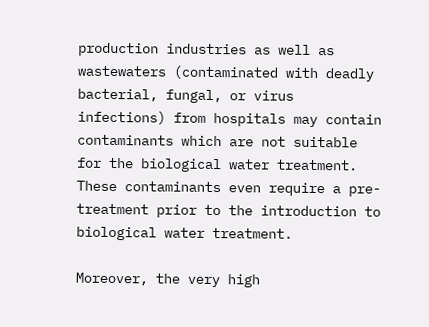production industries as well as wastewaters (contaminated with deadly bacterial, fungal, or virus infections) from hospitals may contain contaminants which are not suitable for the biological water treatment. These contaminants even require a pre-treatment prior to the introduction to biological water treatment.

Moreover, the very high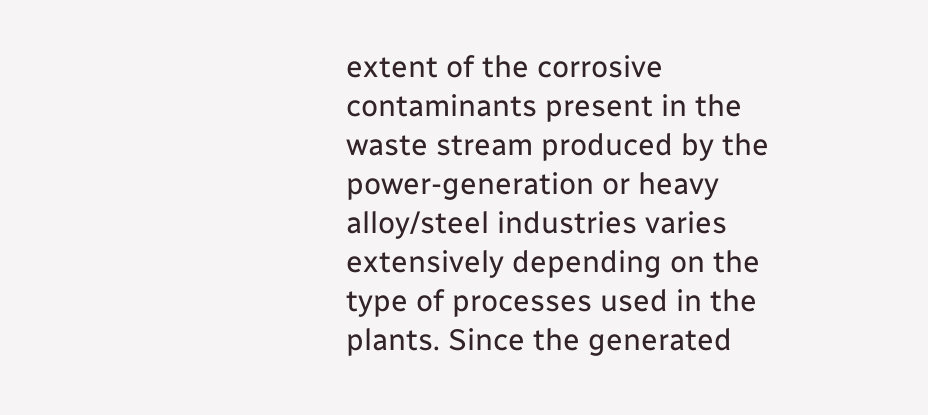extent of the corrosive contaminants present in the waste stream produced by the power-generation or heavy alloy/steel industries varies extensively depending on the type of processes used in the plants. Since the generated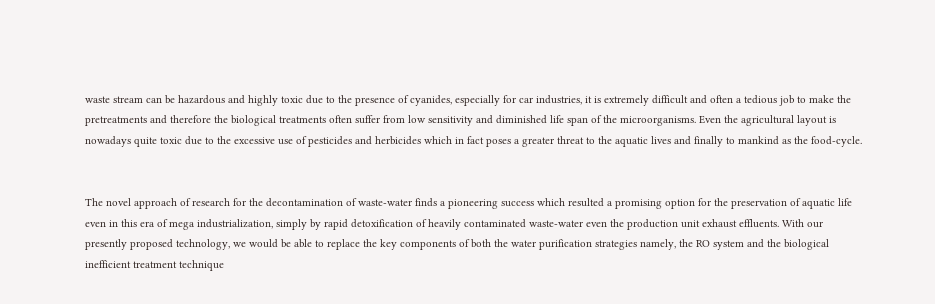waste stream can be hazardous and highly toxic due to the presence of cyanides, especially for car industries, it is extremely difficult and often a tedious job to make the pretreatments and therefore the biological treatments often suffer from low sensitivity and diminished life span of the microorganisms. Even the agricultural layout is nowadays quite toxic due to the excessive use of pesticides and herbicides which in fact poses a greater threat to the aquatic lives and finally to mankind as the food-cycle.


The novel approach of research for the decontamination of waste-water finds a pioneering success which resulted a promising option for the preservation of aquatic life even in this era of mega industrialization, simply by rapid detoxification of heavily contaminated waste-water even the production unit exhaust effluents. With our presently proposed technology, we would be able to replace the key components of both the water purification strategies namely, the RO system and the biological inefficient treatment technique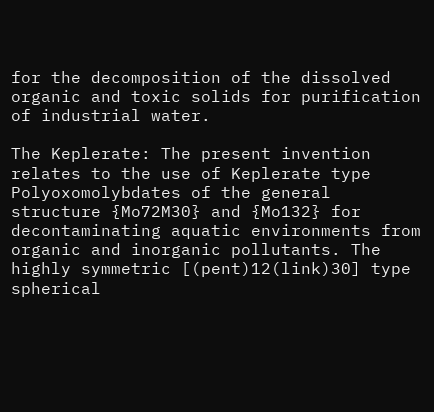for the decomposition of the dissolved organic and toxic solids for purification of industrial water.

The Keplerate: The present invention relates to the use of Keplerate type Polyoxomolybdates of the general structure {Mo72M30} and {Mo132} for decontaminating aquatic environments from organic and inorganic pollutants. The highly symmetric [(pent)12(link)30] type spherical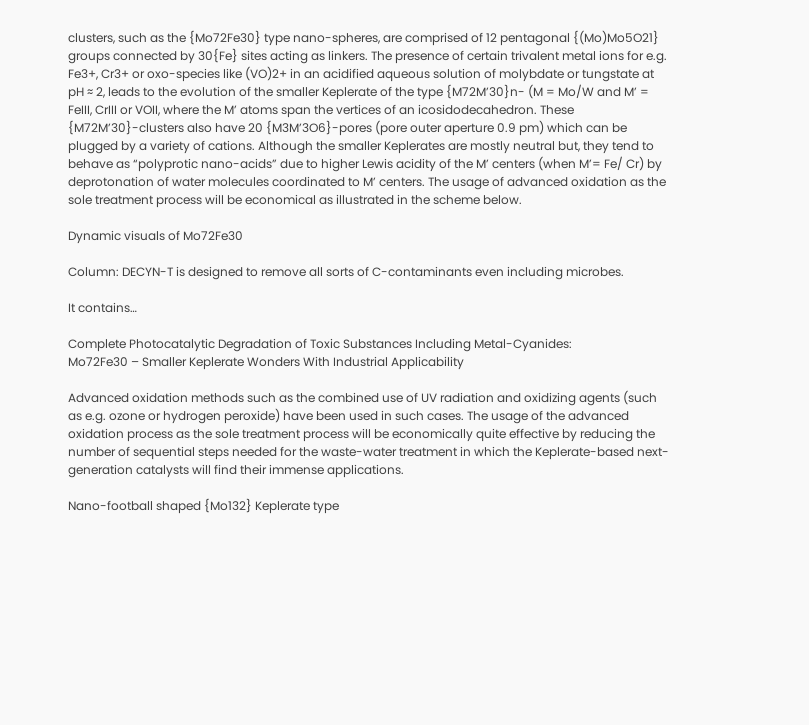clusters, such as the {Mo72Fe30} type nano-spheres, are comprised of 12 pentagonal {(Mo)Mo5O21} groups connected by 30{Fe} sites acting as linkers. The presence of certain trivalent metal ions for e.g. Fe3+, Cr3+ or oxo-species like (VO)2+ in an acidified aqueous solution of molybdate or tungstate at pH ≈ 2, leads to the evolution of the smaller Keplerate of the type {M72M’30}n- (M = Mo/W and M’ = FeIII, CrIII or VOII, where the M’ atoms span the vertices of an icosidodecahedron. These {M72M’30}-clusters also have 20 {M3M’3O6}-pores (pore outer aperture 0.9 pm) which can be plugged by a variety of cations. Although the smaller Keplerates are mostly neutral but, they tend to behave as “polyprotic nano-acids” due to higher Lewis acidity of the M’ centers (when M’= Fe/ Cr) by deprotonation of water molecules coordinated to M’ centers. The usage of advanced oxidation as the sole treatment process will be economical as illustrated in the scheme below.

Dynamic visuals of Mo72Fe30

Column: DECYN-T is designed to remove all sorts of C-contaminants even including microbes.

It contains…

Complete Photocatalytic Degradation of Toxic Substances Including Metal-Cyanides:
Mo72Fe30 – Smaller Keplerate Wonders With Industrial Applicability

Advanced oxidation methods such as the combined use of UV radiation and oxidizing agents (such as e.g. ozone or hydrogen peroxide) have been used in such cases. The usage of the advanced oxidation process as the sole treatment process will be economically quite effective by reducing the number of sequential steps needed for the waste-water treatment in which the Keplerate-based next-generation catalysts will find their immense applications.

Nano-football shaped {Mo132} Keplerate type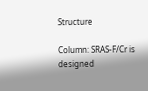Structure

Column: SRAS-F/Cr is designed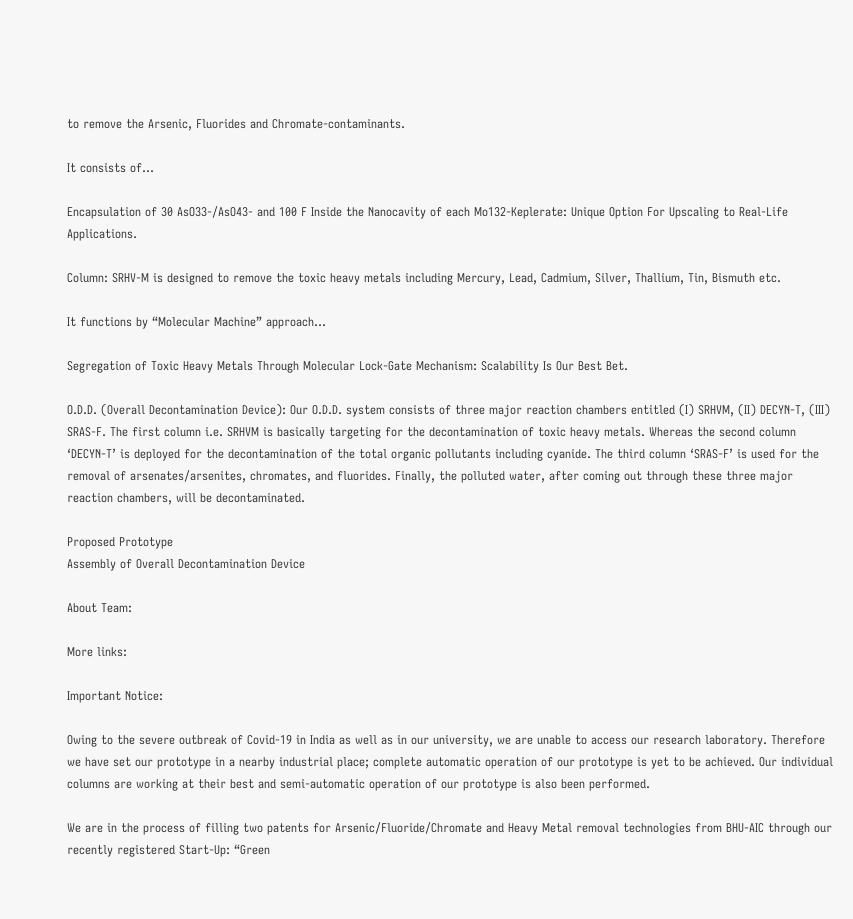to remove the Arsenic, Fluorides and Chromate-contaminants.

It consists of…

Encapsulation of 30 AsO33-/AsO43- and 100 F Inside the Nanocavity of each Mo132-Keplerate: Unique Option For Upscaling to Real-Life Applications.

Column: SRHV-M is designed to remove the toxic heavy metals including Mercury, Lead, Cadmium, Silver, Thallium, Tin, Bismuth etc.

It functions by “Molecular Machine” approach…

Segregation of Toxic Heavy Metals Through Molecular Lock-Gate Mechanism: Scalability Is Our Best Bet.

O.D.D. (Overall Decontamination Device): Our O.D.D. system consists of three major reaction chambers entitled (I) SRHVM, (II) DECYN-T, (III) SRAS-F. The first column i.e. SRHVM is basically targeting for the decontamination of toxic heavy metals. Whereas the second column ‘DECYN-T’ is deployed for the decontamination of the total organic pollutants including cyanide. The third column ‘SRAS-F’ is used for the removal of arsenates/arsenites, chromates, and fluorides. Finally, the polluted water, after coming out through these three major reaction chambers, will be decontaminated.

Proposed Prototype
Assembly of Overall Decontamination Device

About Team:

More links:

Important Notice:

Owing to the severe outbreak of Covid-19 in India as well as in our university, we are unable to access our research laboratory. Therefore we have set our prototype in a nearby industrial place; complete automatic operation of our prototype is yet to be achieved. Our individual columns are working at their best and semi-automatic operation of our prototype is also been performed.

We are in the process of filling two patents for Arsenic/Fluoride/Chromate and Heavy Metal removal technologies from BHU-AIC through our recently registered Start-Up: “Green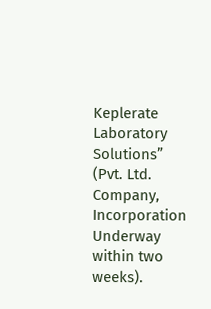Keplerate Laboratory Solutions” (Pvt. Ltd. Company, Incorporation Underway within two weeks).